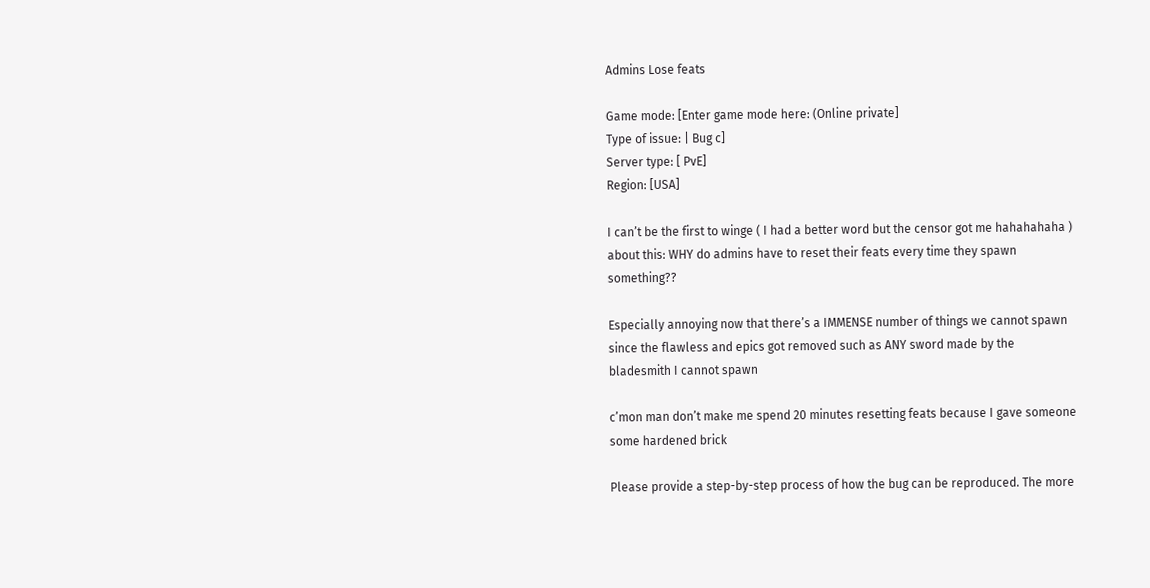Admins Lose feats

Game mode: [Enter game mode here: (Online private]
Type of issue: | Bug c]
Server type: [ PvE]
Region: [USA]

I can’t be the first to winge ( I had a better word but the censor got me hahahahaha ) about this: WHY do admins have to reset their feats every time they spawn something??

Especially annoying now that there’s a IMMENSE number of things we cannot spawn since the flawless and epics got removed such as ANY sword made by the bladesmith I cannot spawn

c’mon man don’t make me spend 20 minutes resetting feats because I gave someone some hardened brick

Please provide a step-by-step process of how the bug can be reproduced. The more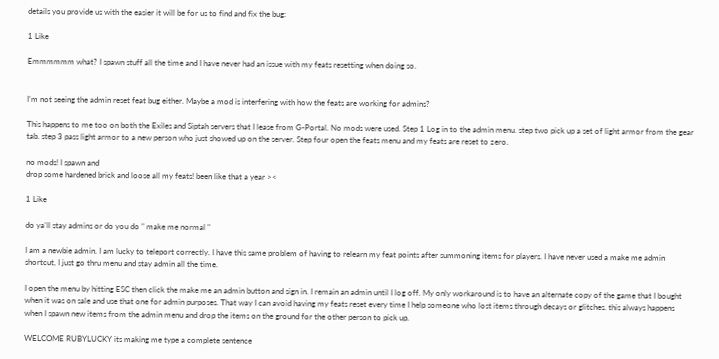details you provide us with the easier it will be for us to find and fix the bug:

1 Like

Emmmmmm what? I spawn stuff all the time and I have never had an issue with my feats resetting when doing so.


I’m not seeing the admin reset feat bug either. Maybe a mod is interfering with how the feats are working for admins?

This happens to me too on both the Exiles and Siptah servers that I lease from G-Portal. No mods were used. Step 1 Log in to the admin menu. step two pick up a set of light armor from the gear tab. step 3 pass light armor to a new person who just showed up on the server. Step four open the feats menu and my feats are reset to zero.

no mods! I spawn and
drop some hardened brick and loose all my feats! been like that a year ><

1 Like

do ya’ll stay admins or do you do " make me normal "

I am a newbie admin. I am lucky to teleport correctly. I have this same problem of having to relearn my feat points after summoning items for players. I have never used a make me admin shortcut, I just go thru menu and stay admin all the time.

I open the menu by hitting ESC then click the make me an admin button and sign in. I remain an admin until I log off. My only workaround is to have an alternate copy of the game that I bought when it was on sale and use that one for admin purposes. That way I can avoid having my feats reset every time I help someone who lost items through decays or glitches. this always happens when I spawn new items from the admin menu and drop the items on the ground for the other person to pick up.

WELCOME RUBYLUCKY its making me type a complete sentence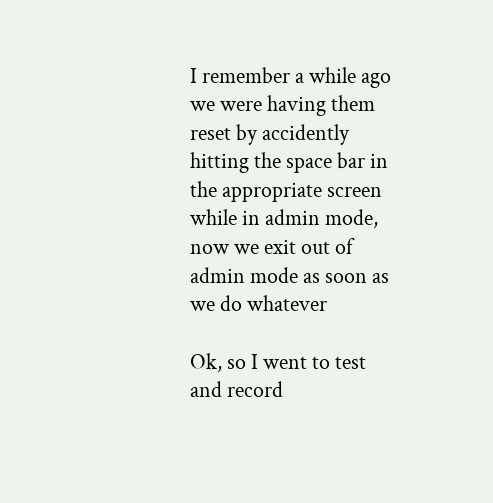I remember a while ago we were having them reset by accidently hitting the space bar in the appropriate screen while in admin mode, now we exit out of admin mode as soon as we do whatever

Ok, so I went to test and record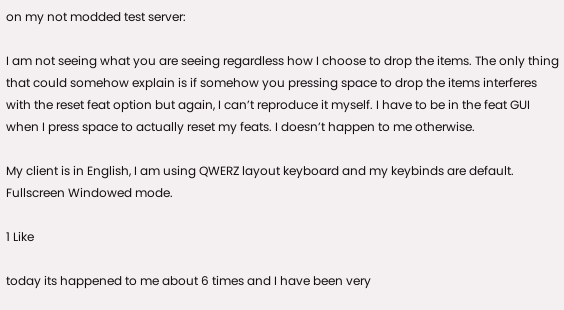on my not modded test server:

I am not seeing what you are seeing regardless how I choose to drop the items. The only thing that could somehow explain is if somehow you pressing space to drop the items interferes with the reset feat option but again, I can’t reproduce it myself. I have to be in the feat GUI when I press space to actually reset my feats. I doesn’t happen to me otherwise.

My client is in English, I am using QWERZ layout keyboard and my keybinds are default. Fullscreen Windowed mode.

1 Like

today its happened to me about 6 times and I have been very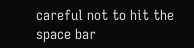careful not to hit the space bar